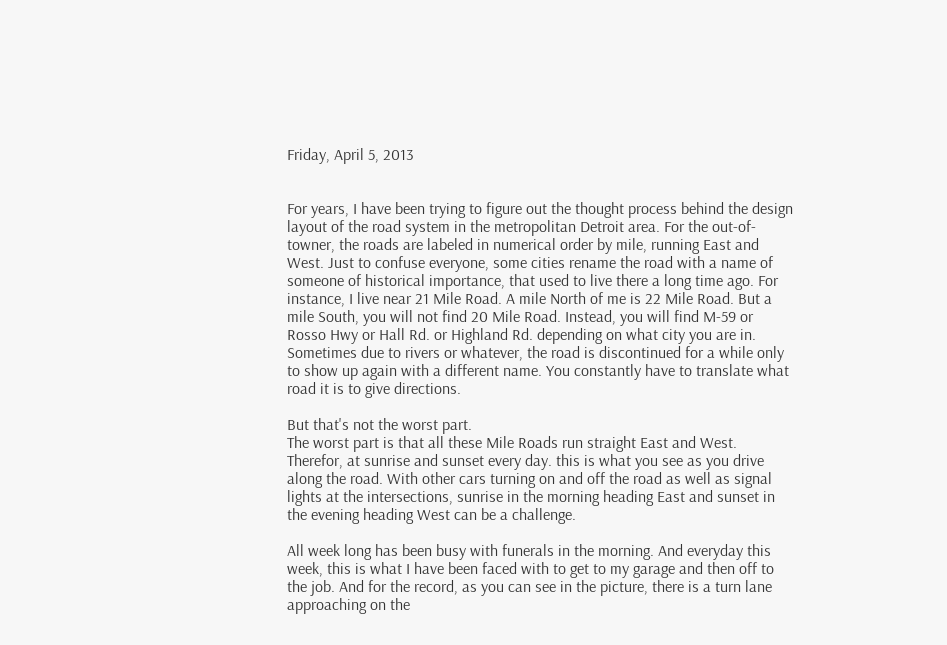Friday, April 5, 2013


For years, I have been trying to figure out the thought process behind the design layout of the road system in the metropolitan Detroit area. For the out-of-towner, the roads are labeled in numerical order by mile, running East and West. Just to confuse everyone, some cities rename the road with a name of someone of historical importance, that used to live there a long time ago. For instance, I live near 21 Mile Road. A mile North of me is 22 Mile Road. But a mile South, you will not find 20 Mile Road. Instead, you will find M-59 or Rosso Hwy or Hall Rd. or Highland Rd. depending on what city you are in. Sometimes due to rivers or whatever, the road is discontinued for a while only to show up again with a different name. You constantly have to translate what road it is to give directions.

But that's not the worst part.
The worst part is that all these Mile Roads run straight East and West. Therefor, at sunrise and sunset every day. this is what you see as you drive along the road. With other cars turning on and off the road as well as signal lights at the intersections, sunrise in the morning heading East and sunset in the evening heading West can be a challenge.

All week long has been busy with funerals in the morning. And everyday this week, this is what I have been faced with to get to my garage and then off to the job. And for the record, as you can see in the picture, there is a turn lane approaching on the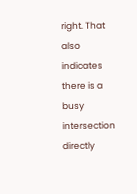right. That also indicates there is a busy intersection directly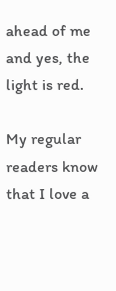ahead of me and yes, the light is red.

My regular readers know that I love a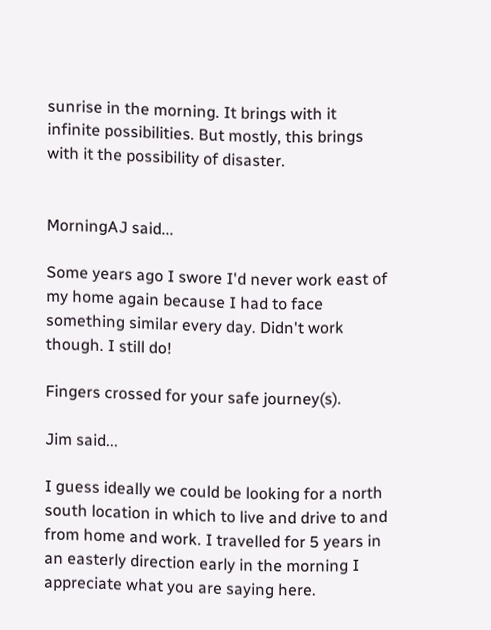sunrise in the morning. It brings with it infinite possibilities. But mostly, this brings with it the possibility of disaster.


MorningAJ said...

Some years ago I swore I'd never work east of my home again because I had to face something similar every day. Didn't work though. I still do!

Fingers crossed for your safe journey(s).

Jim said...

I guess ideally we could be looking for a north south location in which to live and drive to and from home and work. I travelled for 5 years in an easterly direction early in the morning I appreciate what you are saying here.